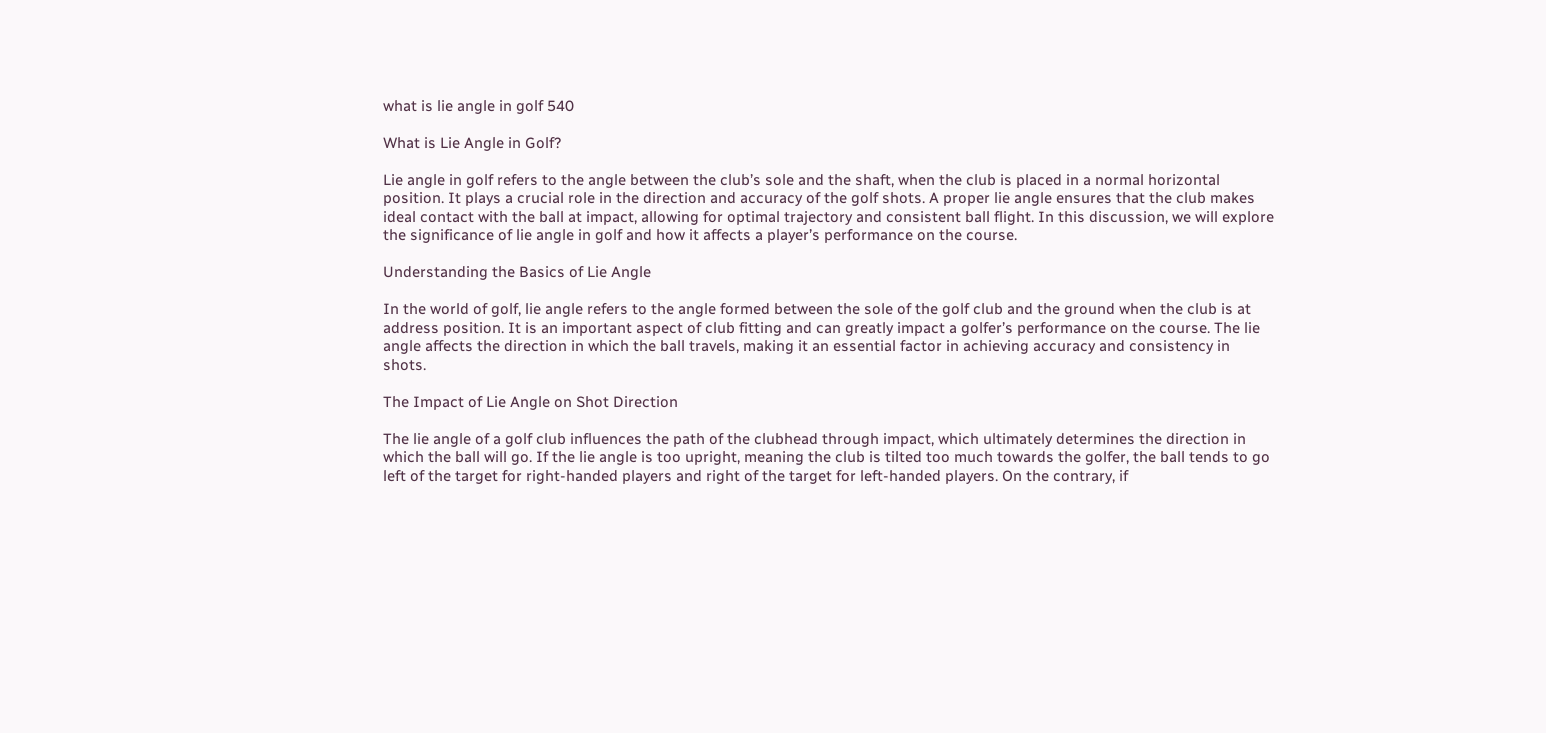what is lie angle in golf 540

What is Lie Angle in Golf?

Lie angle in golf refers to the angle between the club’s sole and the shaft, when the club is placed in a normal horizontal position. It plays a crucial role in the direction and accuracy of the golf shots. A proper lie angle ensures that the club makes ideal contact with the ball at impact, allowing for optimal trajectory and consistent ball flight. In this discussion, we will explore the significance of lie angle in golf and how it affects a player’s performance on the course.

Understanding the Basics of Lie Angle

In the world of golf, lie angle refers to the angle formed between the sole of the golf club and the ground when the club is at address position. It is an important aspect of club fitting and can greatly impact a golfer’s performance on the course. The lie angle affects the direction in which the ball travels, making it an essential factor in achieving accuracy and consistency in shots.

The Impact of Lie Angle on Shot Direction

The lie angle of a golf club influences the path of the clubhead through impact, which ultimately determines the direction in which the ball will go. If the lie angle is too upright, meaning the club is tilted too much towards the golfer, the ball tends to go left of the target for right-handed players and right of the target for left-handed players. On the contrary, if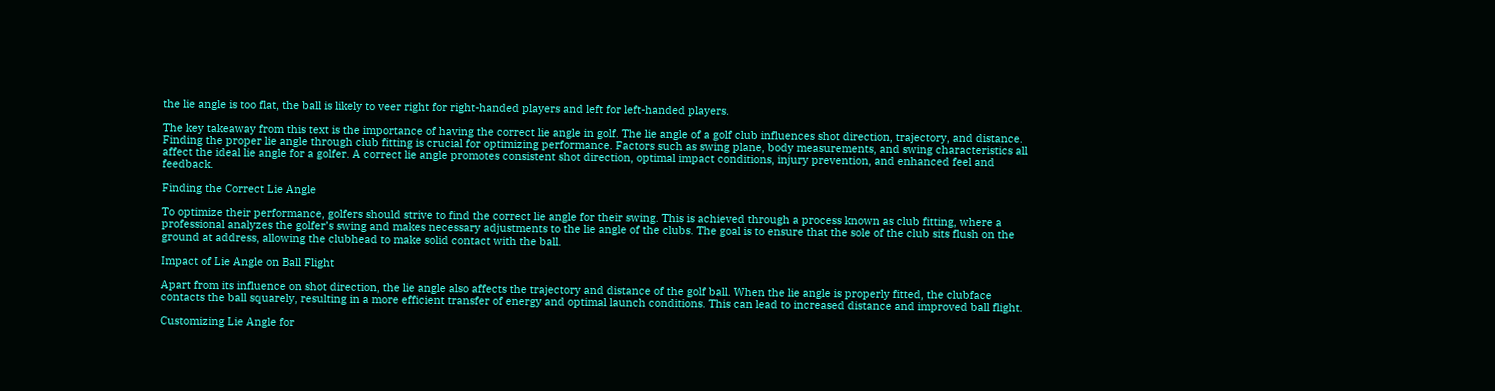the lie angle is too flat, the ball is likely to veer right for right-handed players and left for left-handed players.

The key takeaway from this text is the importance of having the correct lie angle in golf. The lie angle of a golf club influences shot direction, trajectory, and distance. Finding the proper lie angle through club fitting is crucial for optimizing performance. Factors such as swing plane, body measurements, and swing characteristics all affect the ideal lie angle for a golfer. A correct lie angle promotes consistent shot direction, optimal impact conditions, injury prevention, and enhanced feel and feedback.

Finding the Correct Lie Angle

To optimize their performance, golfers should strive to find the correct lie angle for their swing. This is achieved through a process known as club fitting, where a professional analyzes the golfer’s swing and makes necessary adjustments to the lie angle of the clubs. The goal is to ensure that the sole of the club sits flush on the ground at address, allowing the clubhead to make solid contact with the ball.

Impact of Lie Angle on Ball Flight

Apart from its influence on shot direction, the lie angle also affects the trajectory and distance of the golf ball. When the lie angle is properly fitted, the clubface contacts the ball squarely, resulting in a more efficient transfer of energy and optimal launch conditions. This can lead to increased distance and improved ball flight.

Customizing Lie Angle for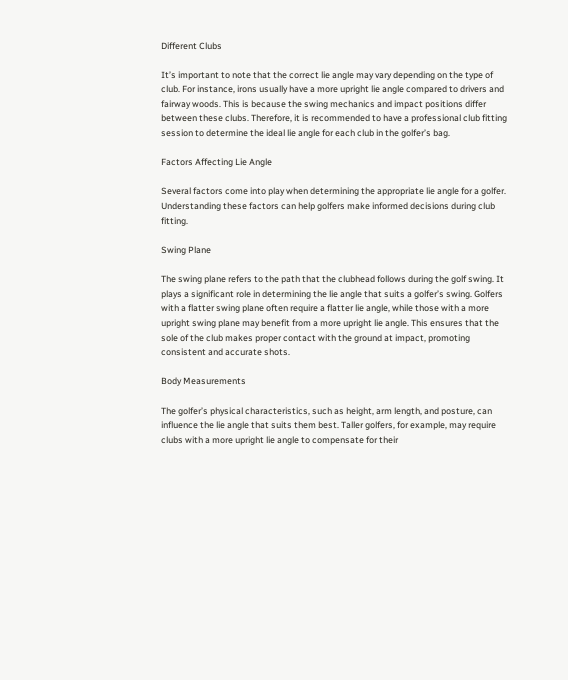Different Clubs

It’s important to note that the correct lie angle may vary depending on the type of club. For instance, irons usually have a more upright lie angle compared to drivers and fairway woods. This is because the swing mechanics and impact positions differ between these clubs. Therefore, it is recommended to have a professional club fitting session to determine the ideal lie angle for each club in the golfer’s bag.

Factors Affecting Lie Angle

Several factors come into play when determining the appropriate lie angle for a golfer. Understanding these factors can help golfers make informed decisions during club fitting.

Swing Plane

The swing plane refers to the path that the clubhead follows during the golf swing. It plays a significant role in determining the lie angle that suits a golfer’s swing. Golfers with a flatter swing plane often require a flatter lie angle, while those with a more upright swing plane may benefit from a more upright lie angle. This ensures that the sole of the club makes proper contact with the ground at impact, promoting consistent and accurate shots.

Body Measurements

The golfer’s physical characteristics, such as height, arm length, and posture, can influence the lie angle that suits them best. Taller golfers, for example, may require clubs with a more upright lie angle to compensate for their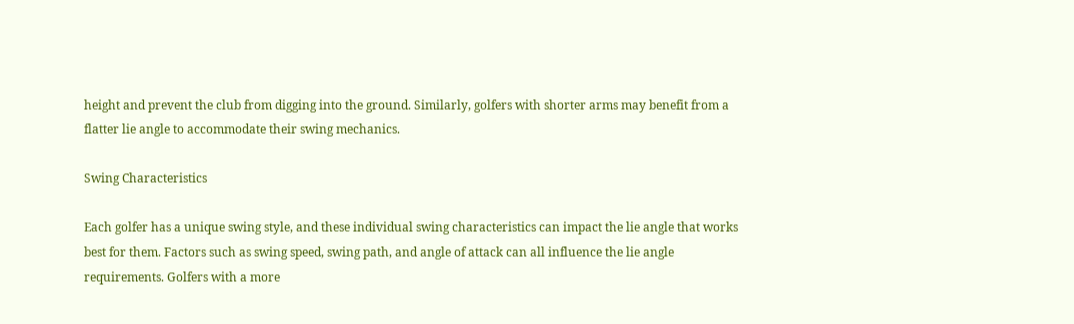height and prevent the club from digging into the ground. Similarly, golfers with shorter arms may benefit from a flatter lie angle to accommodate their swing mechanics.

Swing Characteristics

Each golfer has a unique swing style, and these individual swing characteristics can impact the lie angle that works best for them. Factors such as swing speed, swing path, and angle of attack can all influence the lie angle requirements. Golfers with a more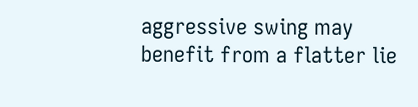aggressive swing may benefit from a flatter lie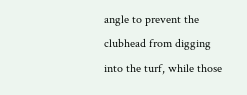angle to prevent the clubhead from digging into the turf, while those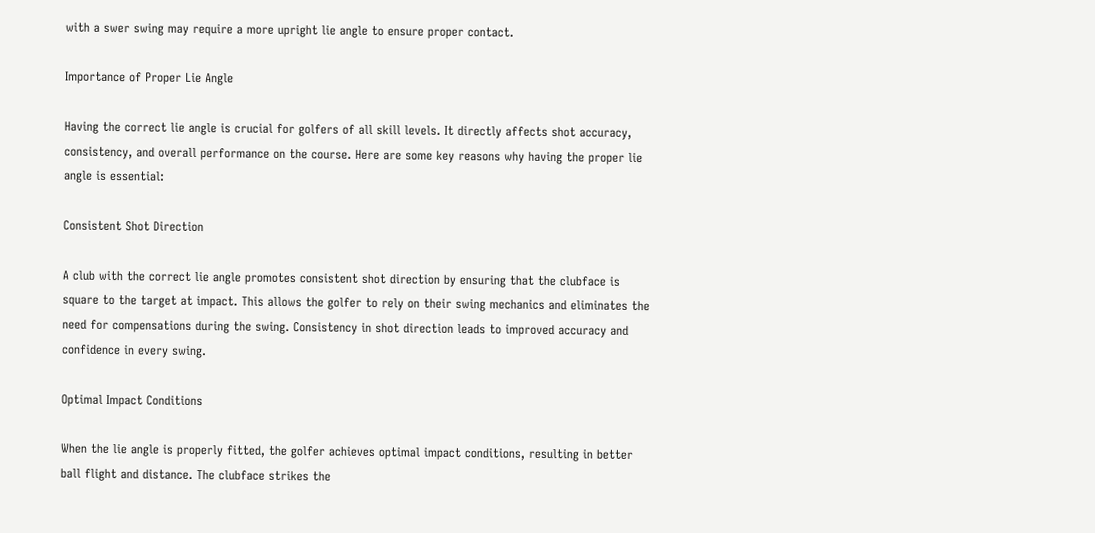with a swer swing may require a more upright lie angle to ensure proper contact.

Importance of Proper Lie Angle

Having the correct lie angle is crucial for golfers of all skill levels. It directly affects shot accuracy, consistency, and overall performance on the course. Here are some key reasons why having the proper lie angle is essential:

Consistent Shot Direction

A club with the correct lie angle promotes consistent shot direction by ensuring that the clubface is square to the target at impact. This allows the golfer to rely on their swing mechanics and eliminates the need for compensations during the swing. Consistency in shot direction leads to improved accuracy and confidence in every swing.

Optimal Impact Conditions

When the lie angle is properly fitted, the golfer achieves optimal impact conditions, resulting in better ball flight and distance. The clubface strikes the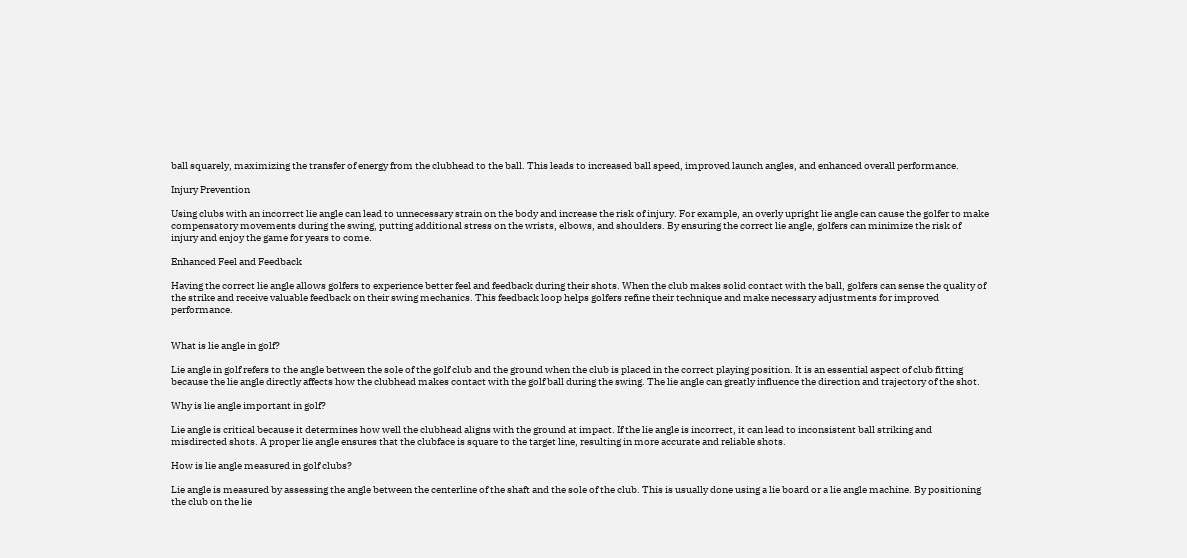ball squarely, maximizing the transfer of energy from the clubhead to the ball. This leads to increased ball speed, improved launch angles, and enhanced overall performance.

Injury Prevention

Using clubs with an incorrect lie angle can lead to unnecessary strain on the body and increase the risk of injury. For example, an overly upright lie angle can cause the golfer to make compensatory movements during the swing, putting additional stress on the wrists, elbows, and shoulders. By ensuring the correct lie angle, golfers can minimize the risk of injury and enjoy the game for years to come.

Enhanced Feel and Feedback

Having the correct lie angle allows golfers to experience better feel and feedback during their shots. When the club makes solid contact with the ball, golfers can sense the quality of the strike and receive valuable feedback on their swing mechanics. This feedback loop helps golfers refine their technique and make necessary adjustments for improved performance.


What is lie angle in golf?

Lie angle in golf refers to the angle between the sole of the golf club and the ground when the club is placed in the correct playing position. It is an essential aspect of club fitting because the lie angle directly affects how the clubhead makes contact with the golf ball during the swing. The lie angle can greatly influence the direction and trajectory of the shot.

Why is lie angle important in golf?

Lie angle is critical because it determines how well the clubhead aligns with the ground at impact. If the lie angle is incorrect, it can lead to inconsistent ball striking and misdirected shots. A proper lie angle ensures that the clubface is square to the target line, resulting in more accurate and reliable shots.

How is lie angle measured in golf clubs?

Lie angle is measured by assessing the angle between the centerline of the shaft and the sole of the club. This is usually done using a lie board or a lie angle machine. By positioning the club on the lie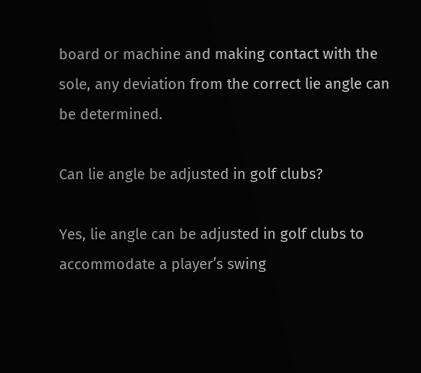board or machine and making contact with the sole, any deviation from the correct lie angle can be determined.

Can lie angle be adjusted in golf clubs?

Yes, lie angle can be adjusted in golf clubs to accommodate a player’s swing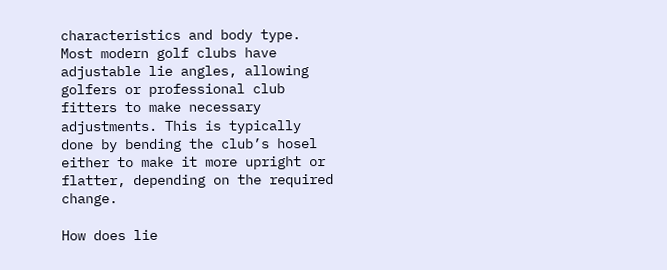characteristics and body type. Most modern golf clubs have adjustable lie angles, allowing golfers or professional club fitters to make necessary adjustments. This is typically done by bending the club’s hosel either to make it more upright or flatter, depending on the required change.

How does lie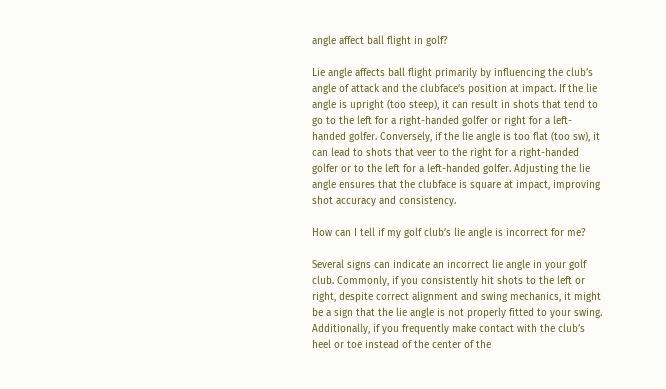angle affect ball flight in golf?

Lie angle affects ball flight primarily by influencing the club’s angle of attack and the clubface’s position at impact. If the lie angle is upright (too steep), it can result in shots that tend to go to the left for a right-handed golfer or right for a left-handed golfer. Conversely, if the lie angle is too flat (too sw), it can lead to shots that veer to the right for a right-handed golfer or to the left for a left-handed golfer. Adjusting the lie angle ensures that the clubface is square at impact, improving shot accuracy and consistency.

How can I tell if my golf club’s lie angle is incorrect for me?

Several signs can indicate an incorrect lie angle in your golf club. Commonly, if you consistently hit shots to the left or right, despite correct alignment and swing mechanics, it might be a sign that the lie angle is not properly fitted to your swing. Additionally, if you frequently make contact with the club’s heel or toe instead of the center of the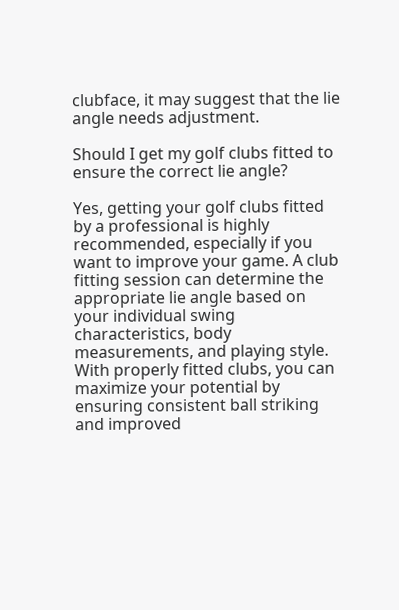clubface, it may suggest that the lie angle needs adjustment.

Should I get my golf clubs fitted to ensure the correct lie angle?

Yes, getting your golf clubs fitted by a professional is highly recommended, especially if you want to improve your game. A club fitting session can determine the appropriate lie angle based on your individual swing characteristics, body measurements, and playing style. With properly fitted clubs, you can maximize your potential by ensuring consistent ball striking and improved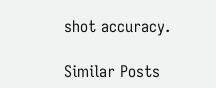shot accuracy.

Similar Posts